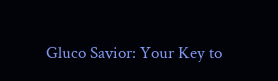Gluco Savior: Your Key to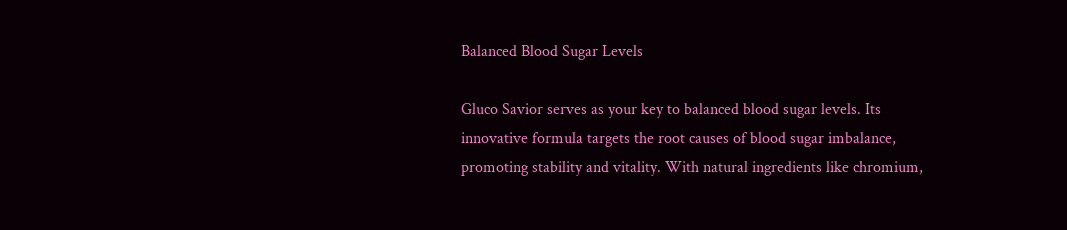Balanced Blood Sugar Levels

Gluco Savior serves as your key to balanced blood sugar levels. Its innovative formula targets the root causes of blood sugar imbalance, promoting stability and vitality. With natural ingredients like chromium,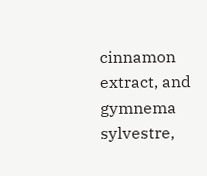cinnamon extract, and gymnema sylvestre,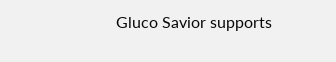Gluco Savior supports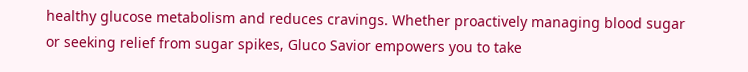healthy glucose metabolism and reduces cravings. Whether proactively managing blood sugar or seeking relief from sugar spikes, Gluco Savior empowers you to take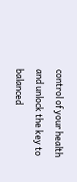control of your health and unlock the key to balanced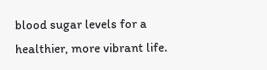blood sugar levels for a healthier, more vibrant life.